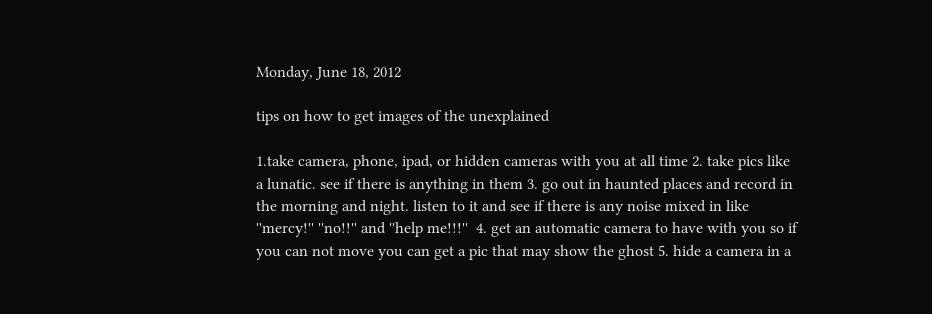Monday, June 18, 2012

tips on how to get images of the unexplained

1.take camera, phone, ipad, or hidden cameras with you at all time 2. take pics like a lunatic. see if there is anything in them 3. go out in haunted places and record in the morning and night. listen to it and see if there is any noise mixed in like ''mercy!'' ''no!!'' and ''help me!!!''  4. get an automatic camera to have with you so if you can not move you can get a pic that may show the ghost 5. hide a camera in a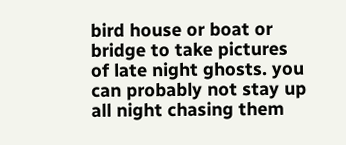bird house or boat or bridge to take pictures of late night ghosts. you can probably not stay up all night chasing them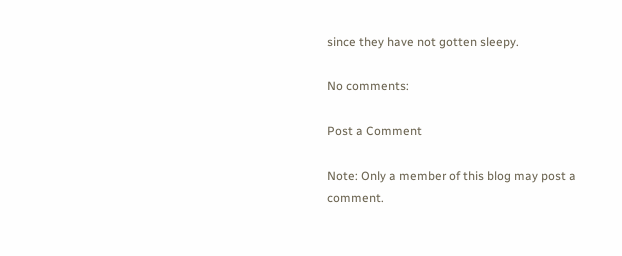since they have not gotten sleepy.

No comments:

Post a Comment

Note: Only a member of this blog may post a comment.